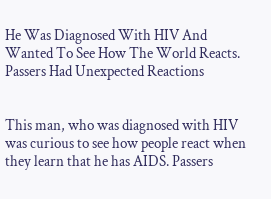He Was Diagnosed With HIV And Wanted To See How The World Reacts. Passers Had Unexpected Reactions


This man, who was diagnosed with HIV was curious to see how people react when they learn that he has AIDS. Passers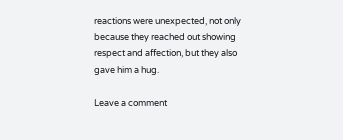reactions were unexpected, not only because they reached out showing respect and affection, but they also gave him a hug.

Leave a comment